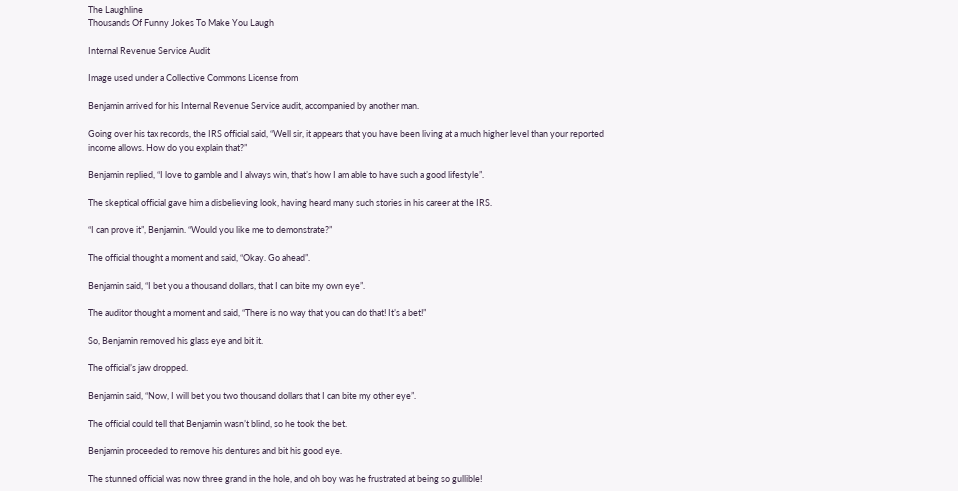The Laughline
Thousands Of Funny Jokes To Make You Laugh

Internal Revenue Service Audit

Image used under a Collective Commons License from

Benjamin arrived for his Internal Revenue Service audit, accompanied by another man.

Going over his tax records, the IRS official said, “Well sir, it appears that you have been living at a much higher level than your reported income allows. How do you explain that?”

Benjamin replied, “I love to gamble and I always win, that’s how I am able to have such a good lifestyle”.

The skeptical official gave him a disbelieving look, having heard many such stories in his career at the IRS.

“I can prove it”, Benjamin. “Would you like me to demonstrate?”

The official thought a moment and said, “Okay. Go ahead”.

Benjamin said, “I bet you a thousand dollars, that I can bite my own eye”.

The auditor thought a moment and said, “There is no way that you can do that! It’s a bet!”

So, Benjamin removed his glass eye and bit it.

The official’s jaw dropped.

Benjamin said, “Now, I will bet you two thousand dollars that I can bite my other eye”.

The official could tell that Benjamin wasn’t blind, so he took the bet.

Benjamin proceeded to remove his dentures and bit his good eye.

The stunned official was now three grand in the hole, and oh boy was he frustrated at being so gullible!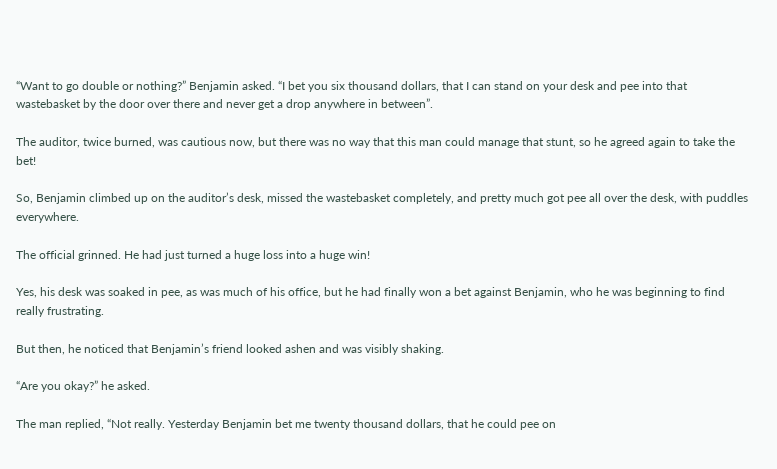“Want to go double or nothing?” Benjamin asked. “I bet you six thousand dollars, that I can stand on your desk and pee into that wastebasket by the door over there and never get a drop anywhere in between”.

The auditor, twice burned, was cautious now, but there was no way that this man could manage that stunt, so he agreed again to take the bet!

So, Benjamin climbed up on the auditor’s desk, missed the wastebasket completely, and pretty much got pee all over the desk, with puddles everywhere.

The official grinned. He had just turned a huge loss into a huge win!

Yes, his desk was soaked in pee, as was much of his office, but he had finally won a bet against Benjamin, who he was beginning to find really frustrating.

But then, he noticed that Benjamin’s friend looked ashen and was visibly shaking.

“Are you okay?” he asked.

The man replied, “Not really. Yesterday Benjamin bet me twenty thousand dollars, that he could pee on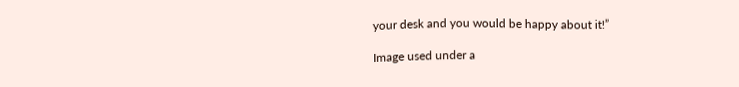your desk and you would be happy about it!”

Image used under a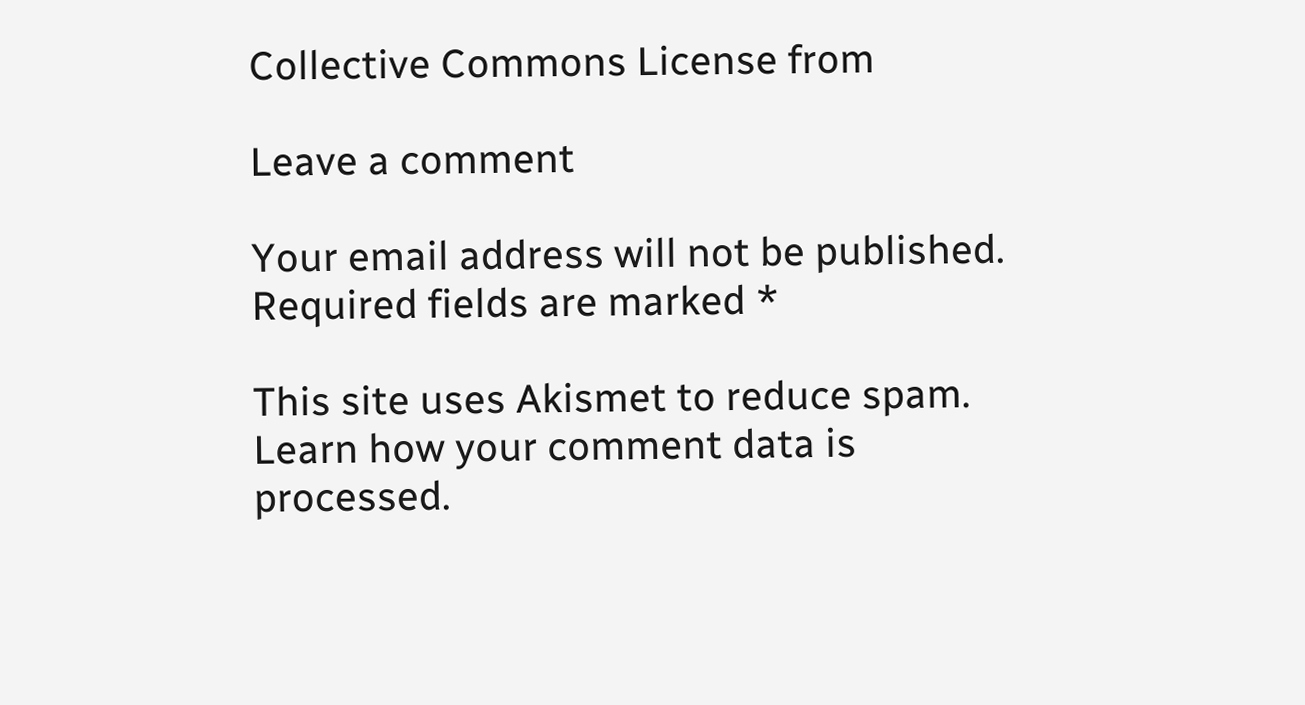Collective Commons License from

Leave a comment

Your email address will not be published. Required fields are marked *

This site uses Akismet to reduce spam. Learn how your comment data is processed.